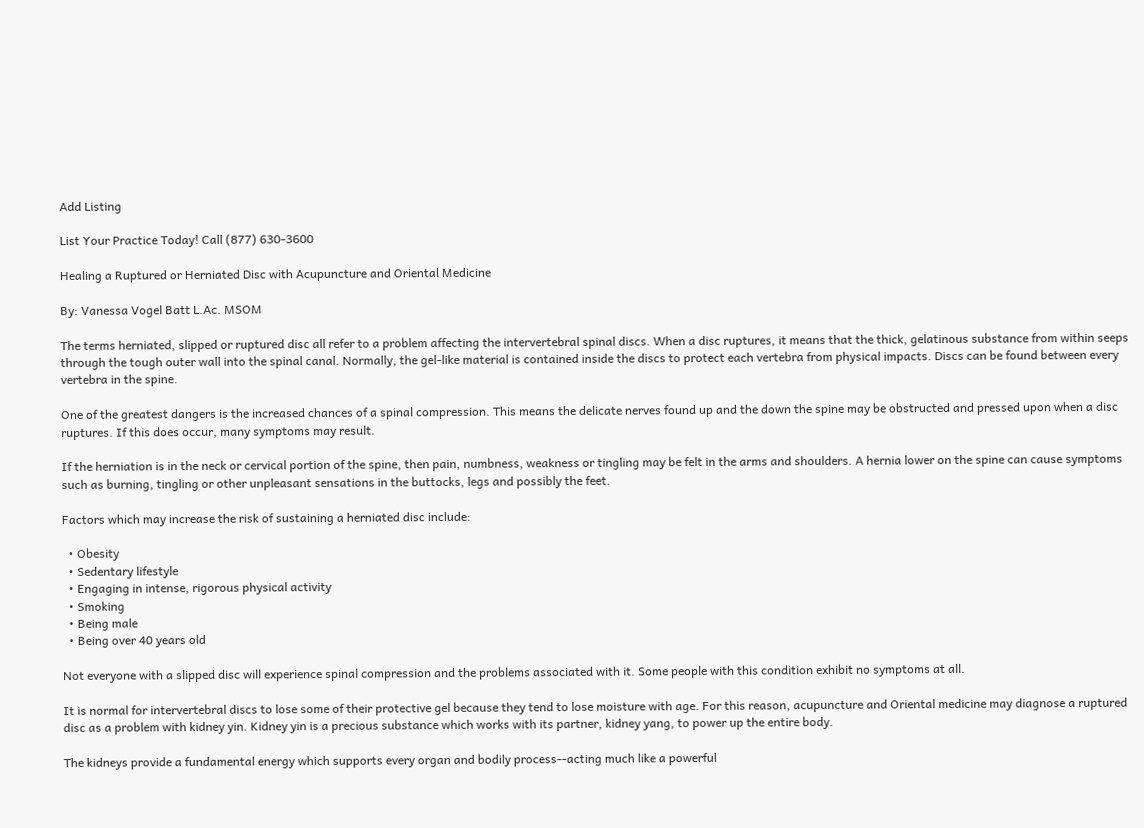Add Listing

List Your Practice Today! Call (877) 630-3600

Healing a Ruptured or Herniated Disc with Acupuncture and Oriental Medicine

By: Vanessa Vogel Batt L.Ac. MSOM

The terms herniated, slipped or ruptured disc all refer to a problem affecting the intervertebral spinal discs. When a disc ruptures, it means that the thick, gelatinous substance from within seeps through the tough outer wall into the spinal canal. Normally, the gel-like material is contained inside the discs to protect each vertebra from physical impacts. Discs can be found between every vertebra in the spine.

One of the greatest dangers is the increased chances of a spinal compression. This means the delicate nerves found up and the down the spine may be obstructed and pressed upon when a disc ruptures. If this does occur, many symptoms may result.

If the herniation is in the neck or cervical portion of the spine, then pain, numbness, weakness or tingling may be felt in the arms and shoulders. A hernia lower on the spine can cause symptoms such as burning, tingling or other unpleasant sensations in the buttocks, legs and possibly the feet.

Factors which may increase the risk of sustaining a herniated disc include:

  • Obesity
  • Sedentary lifestyle
  • Engaging in intense, rigorous physical activity
  • Smoking
  • Being male
  • Being over 40 years old

Not everyone with a slipped disc will experience spinal compression and the problems associated with it. Some people with this condition exhibit no symptoms at all.

It is normal for intervertebral discs to lose some of their protective gel because they tend to lose moisture with age. For this reason, acupuncture and Oriental medicine may diagnose a ruptured disc as a problem with kidney yin. Kidney yin is a precious substance which works with its partner, kidney yang, to power up the entire body.

The kidneys provide a fundamental energy which supports every organ and bodily process--acting much like a powerful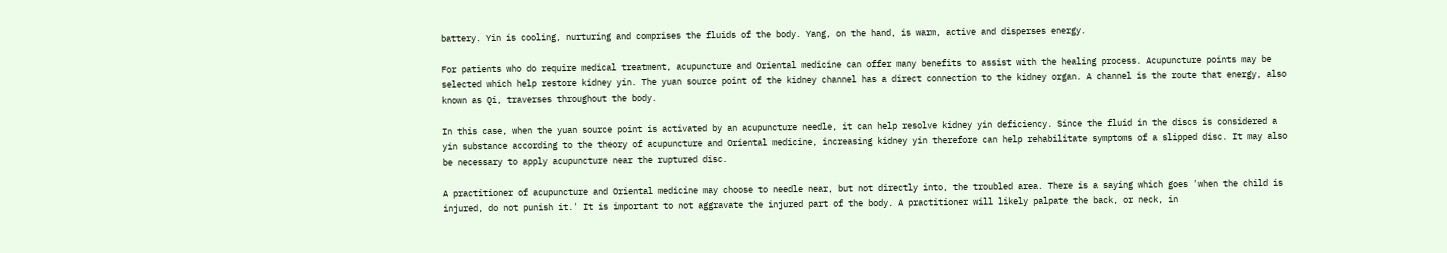battery. Yin is cooling, nurturing and comprises the fluids of the body. Yang, on the hand, is warm, active and disperses energy.

For patients who do require medical treatment, acupuncture and Oriental medicine can offer many benefits to assist with the healing process. Acupuncture points may be selected which help restore kidney yin. The yuan source point of the kidney channel has a direct connection to the kidney organ. A channel is the route that energy, also known as Qi, traverses throughout the body.

In this case, when the yuan source point is activated by an acupuncture needle, it can help resolve kidney yin deficiency. Since the fluid in the discs is considered a yin substance according to the theory of acupuncture and Oriental medicine, increasing kidney yin therefore can help rehabilitate symptoms of a slipped disc. It may also be necessary to apply acupuncture near the ruptured disc.

A practitioner of acupuncture and Oriental medicine may choose to needle near, but not directly into, the troubled area. There is a saying which goes 'when the child is injured, do not punish it.' It is important to not aggravate the injured part of the body. A practitioner will likely palpate the back, or neck, in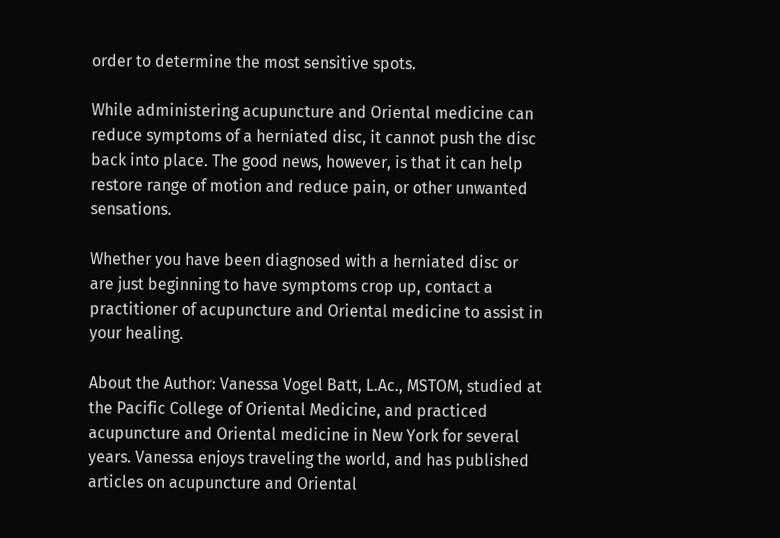order to determine the most sensitive spots.

While administering acupuncture and Oriental medicine can reduce symptoms of a herniated disc, it cannot push the disc back into place. The good news, however, is that it can help restore range of motion and reduce pain, or other unwanted sensations.

Whether you have been diagnosed with a herniated disc or are just beginning to have symptoms crop up, contact a practitioner of acupuncture and Oriental medicine to assist in your healing.

About the Author: Vanessa Vogel Batt, L.Ac., MSTOM, studied at the Pacific College of Oriental Medicine, and practiced acupuncture and Oriental medicine in New York for several years. Vanessa enjoys traveling the world, and has published articles on acupuncture and Oriental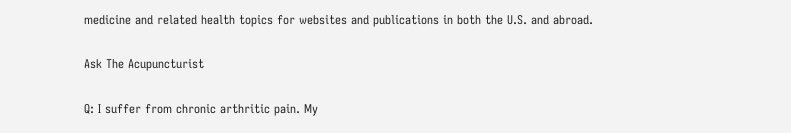medicine and related health topics for websites and publications in both the U.S. and abroad.

Ask The Acupuncturist

Q: I suffer from chronic arthritic pain. My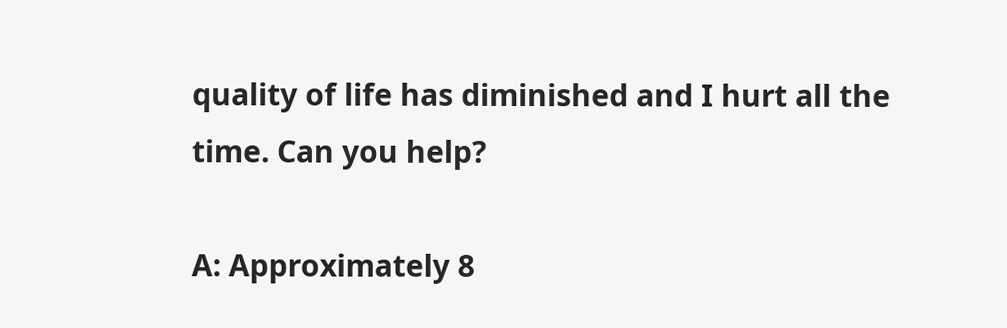quality of life has diminished and I hurt all the time. Can you help?

A: Approximately 8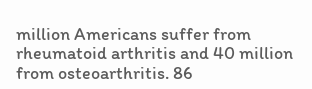million Americans suffer from rheumatoid arthritis and 40 million from osteoarthritis. 86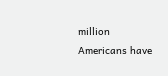million Americans have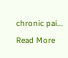chronic pai... Read More